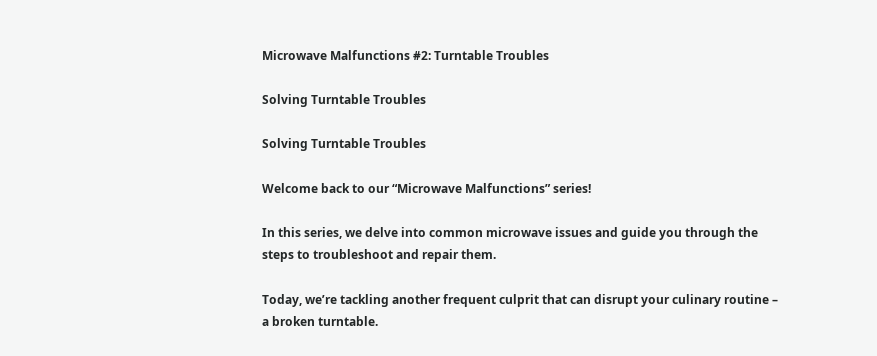Microwave Malfunctions #2: Turntable Troubles

Solving Turntable Troubles

Solving Turntable Troubles

Welcome back to our “Microwave Malfunctions” series!

In this series, we delve into common microwave issues and guide you through the steps to troubleshoot and repair them.

Today, we’re tackling another frequent culprit that can disrupt your culinary routine – a broken turntable.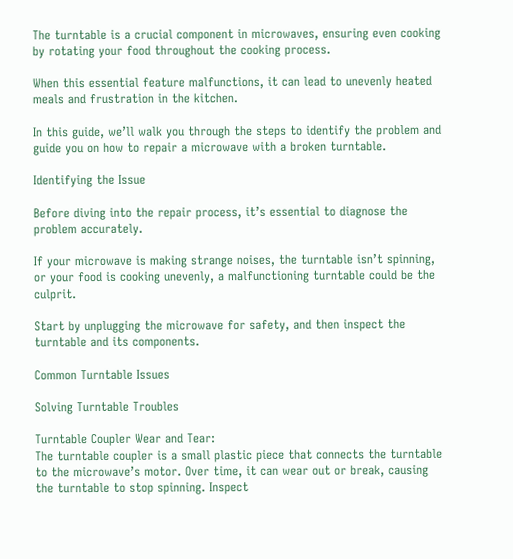The turntable is a crucial component in microwaves, ensuring even cooking by rotating your food throughout the cooking process.

When this essential feature malfunctions, it can lead to unevenly heated meals and frustration in the kitchen.

In this guide, we’ll walk you through the steps to identify the problem and guide you on how to repair a microwave with a broken turntable.

Identifying the Issue

Before diving into the repair process, it’s essential to diagnose the problem accurately.

If your microwave is making strange noises, the turntable isn’t spinning, or your food is cooking unevenly, a malfunctioning turntable could be the culprit.

Start by unplugging the microwave for safety, and then inspect the turntable and its components.

Common Turntable Issues

Solving Turntable Troubles

Turntable Coupler Wear and Tear:
The turntable coupler is a small plastic piece that connects the turntable to the microwave’s motor. Over time, it can wear out or break, causing the turntable to stop spinning. Inspect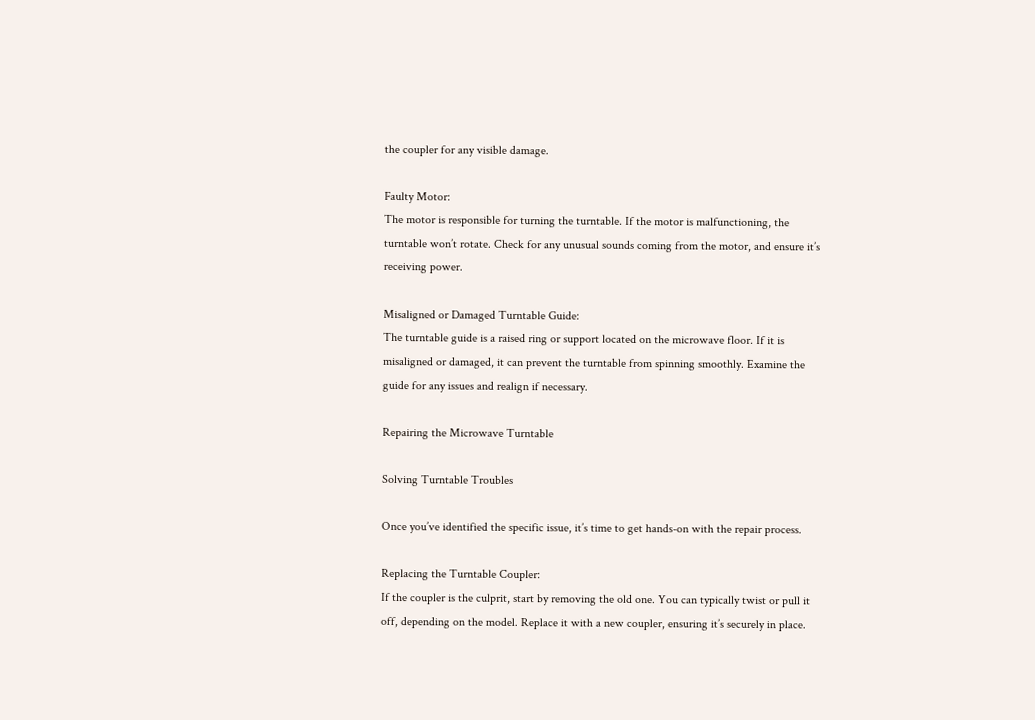the coupler for any visible damage.

Faulty Motor:
The motor is responsible for turning the turntable. If the motor is malfunctioning, the turntable won’t rotate. Check for any unusual sounds coming from the motor, and ensure it’s receiving power.

Misaligned or Damaged Turntable Guide:
The turntable guide is a raised ring or support located on the microwave floor. If it is misaligned or damaged, it can prevent the turntable from spinning smoothly. Examine the guide for any issues and realign if necessary.

Repairing the Microwave Turntable

Solving Turntable Troubles

Once you’ve identified the specific issue, it’s time to get hands-on with the repair process.

Replacing the Turntable Coupler:
If the coupler is the culprit, start by removing the old one. You can typically twist or pull it off, depending on the model. Replace it with a new coupler, ensuring it’s securely in place.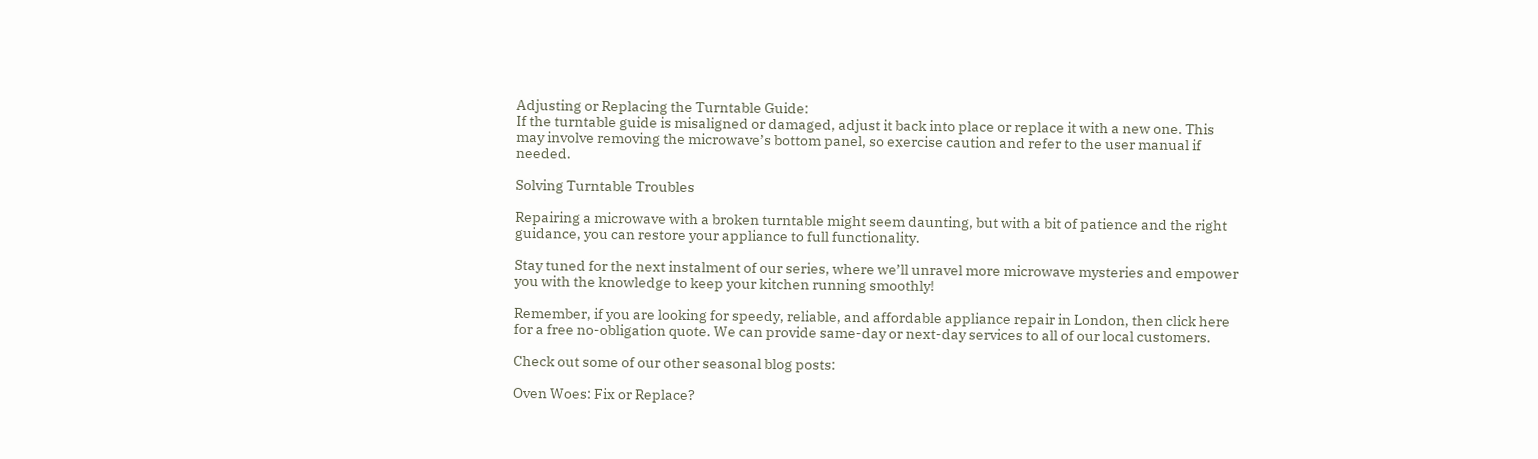Adjusting or Replacing the Turntable Guide:
If the turntable guide is misaligned or damaged, adjust it back into place or replace it with a new one. This may involve removing the microwave’s bottom panel, so exercise caution and refer to the user manual if needed.

Solving Turntable Troubles

Repairing a microwave with a broken turntable might seem daunting, but with a bit of patience and the right guidance, you can restore your appliance to full functionality.

Stay tuned for the next instalment of our series, where we’ll unravel more microwave mysteries and empower you with the knowledge to keep your kitchen running smoothly!

Remember, if you are looking for speedy, reliable, and affordable appliance repair in London, then click here for a free no-obligation quote. We can provide same-day or next-day services to all of our local customers.

Check out some of our other seasonal blog posts:

Oven Woes: Fix or Replace?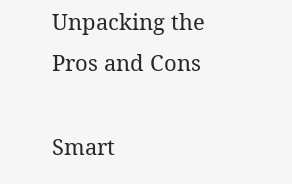Unpacking the Pros and Cons

Smart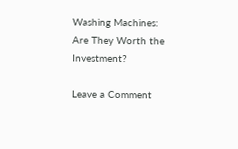Washing Machines: Are They Worth the Investment?

Leave a Comment